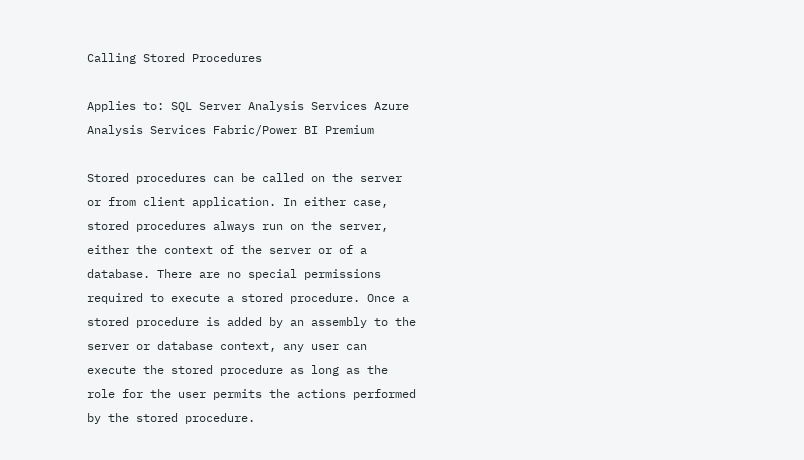Calling Stored Procedures

Applies to: SQL Server Analysis Services Azure Analysis Services Fabric/Power BI Premium

Stored procedures can be called on the server or from client application. In either case, stored procedures always run on the server, either the context of the server or of a database. There are no special permissions required to execute a stored procedure. Once a stored procedure is added by an assembly to the server or database context, any user can execute the stored procedure as long as the role for the user permits the actions performed by the stored procedure.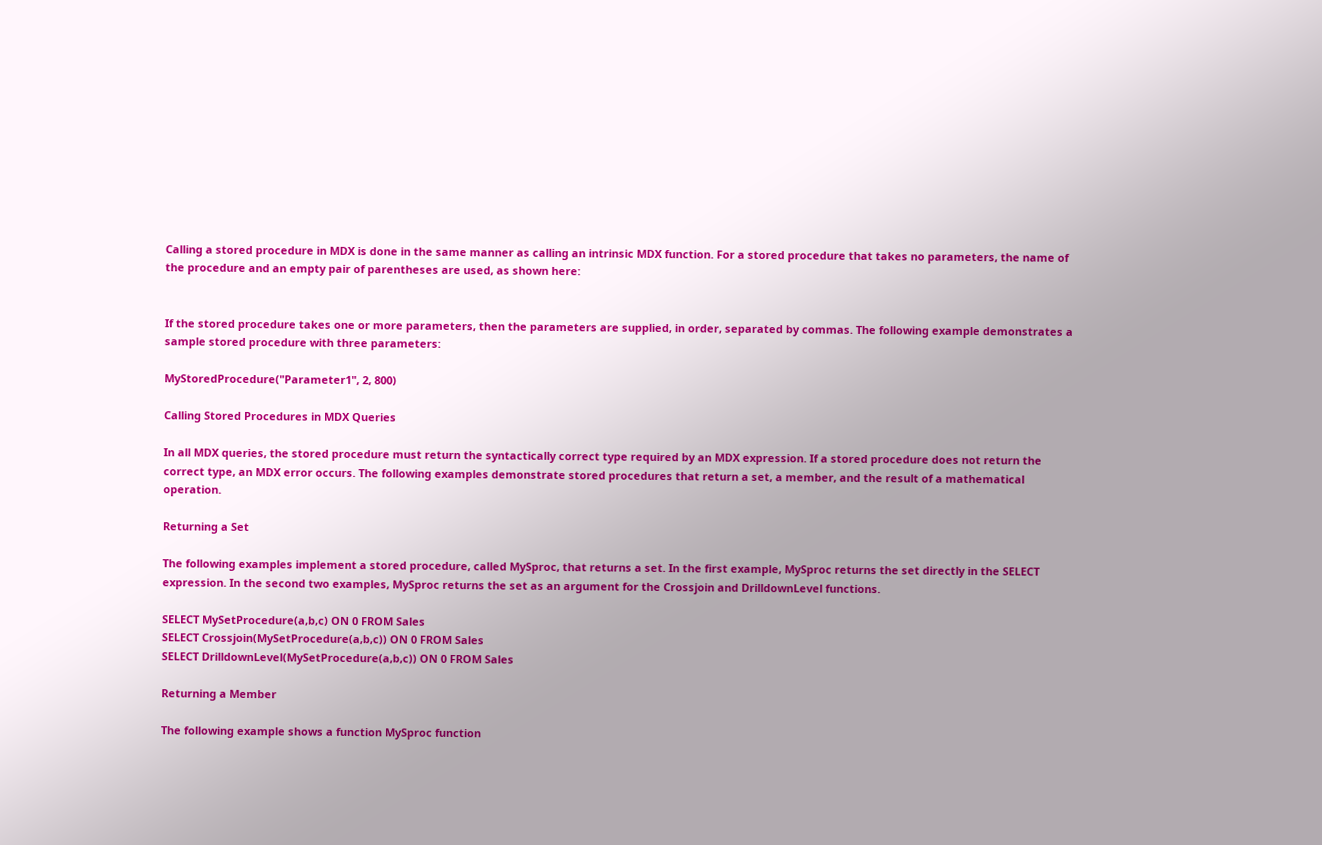Calling a stored procedure in MDX is done in the same manner as calling an intrinsic MDX function. For a stored procedure that takes no parameters, the name of the procedure and an empty pair of parentheses are used, as shown here:


If the stored procedure takes one or more parameters, then the parameters are supplied, in order, separated by commas. The following example demonstrates a sample stored procedure with three parameters:

MyStoredProcedure("Parameter1", 2, 800)

Calling Stored Procedures in MDX Queries

In all MDX queries, the stored procedure must return the syntactically correct type required by an MDX expression. If a stored procedure does not return the correct type, an MDX error occurs. The following examples demonstrate stored procedures that return a set, a member, and the result of a mathematical operation.

Returning a Set

The following examples implement a stored procedure, called MySproc, that returns a set. In the first example, MySproc returns the set directly in the SELECT expression. In the second two examples, MySproc returns the set as an argument for the Crossjoin and DrilldownLevel functions.

SELECT MySetProcedure(a,b,c) ON 0 FROM Sales
SELECT Crossjoin(MySetProcedure(a,b,c)) ON 0 FROM Sales
SELECT DrilldownLevel(MySetProcedure(a,b,c)) ON 0 FROM Sales

Returning a Member

The following example shows a function MySproc function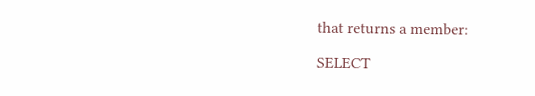that returns a member:

SELECT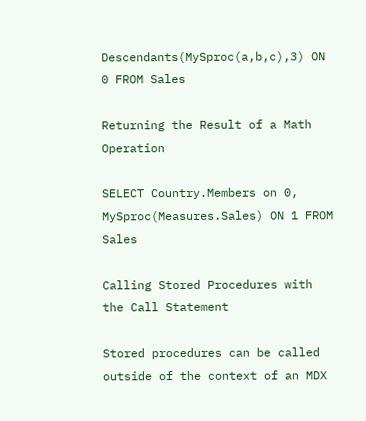Descendants(MySproc(a,b,c),3) ON 0 FROM Sales

Returning the Result of a Math Operation

SELECT Country.Members on 0, MySproc(Measures.Sales) ON 1 FROM Sales

Calling Stored Procedures with the Call Statement

Stored procedures can be called outside of the context of an MDX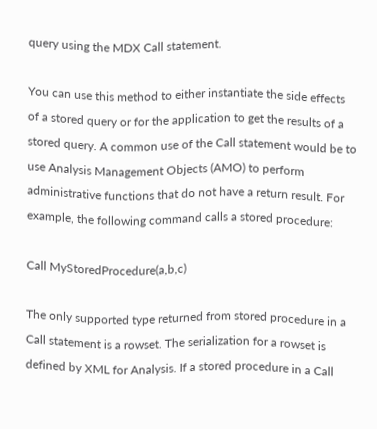query using the MDX Call statement.

You can use this method to either instantiate the side effects of a stored query or for the application to get the results of a stored query. A common use of the Call statement would be to use Analysis Management Objects (AMO) to perform administrative functions that do not have a return result. For example, the following command calls a stored procedure:

Call MyStoredProcedure(a,b,c)

The only supported type returned from stored procedure in a Call statement is a rowset. The serialization for a rowset is defined by XML for Analysis. If a stored procedure in a Call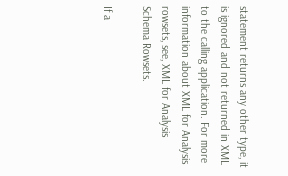statement returns any other type, it is ignored and not returned in XML to the calling application. For more information about XML for Analysis rowsets, see, XML for Analysis Schema Rowsets.

If a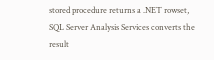stored procedure returns a .NET rowset, SQL Server Analysis Services converts the result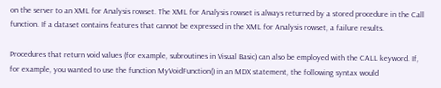on the server to an XML for Analysis rowset. The XML for Analysis rowset is always returned by a stored procedure in the Call function. If a dataset contains features that cannot be expressed in the XML for Analysis rowset, a failure results.

Procedures that return void values (for example, subroutines in Visual Basic) can also be employed with the CALL keyword. If, for example, you wanted to use the function MyVoidFunction() in an MDX statement, the following syntax would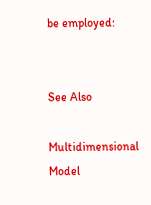be employed:


See Also

Multidimensional Model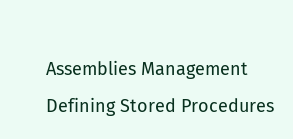Assemblies Management
Defining Stored Procedures